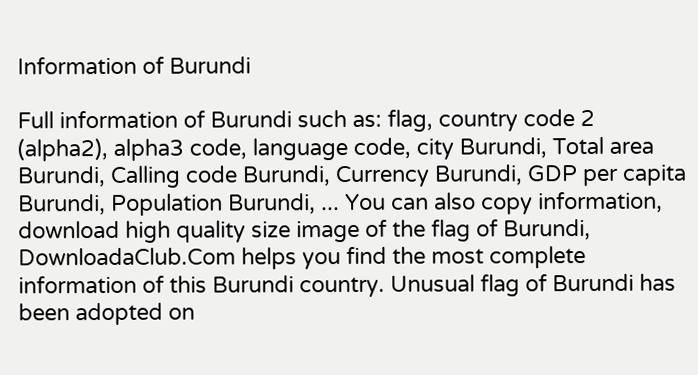Information of Burundi

Full information of Burundi such as: flag, country code 2 (alpha2), alpha3 code, language code, city Burundi, Total area Burundi, Calling code Burundi, Currency Burundi, GDP per capita Burundi, Population Burundi, ... You can also copy information, download high quality size image of the flag of Burundi, DownloadaClub.Com helps you find the most complete information of this Burundi country. Unusual flag of Burundi has been adopted on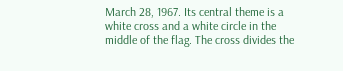March 28, 1967. Its central theme is a white cross and a white circle in the middle of the flag. The cross divides the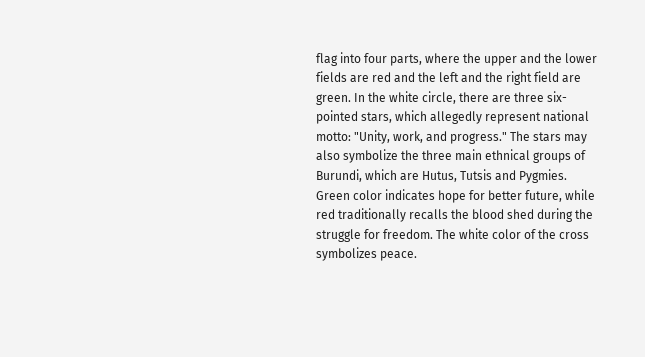flag into four parts, where the upper and the lower fields are red and the left and the right field are green. In the white circle, there are three six-pointed stars, which allegedly represent national motto: "Unity, work, and progress." The stars may also symbolize the three main ethnical groups of Burundi, which are Hutus, Tutsis and Pygmies. Green color indicates hope for better future, while red traditionally recalls the blood shed during the struggle for freedom. The white color of the cross symbolizes peace.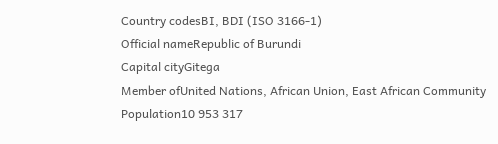Country codesBI, BDI (ISO 3166-1)
Official nameRepublic of Burundi
Capital cityGitega
Member ofUnited Nations, African Union, East African Community
Population10 953 317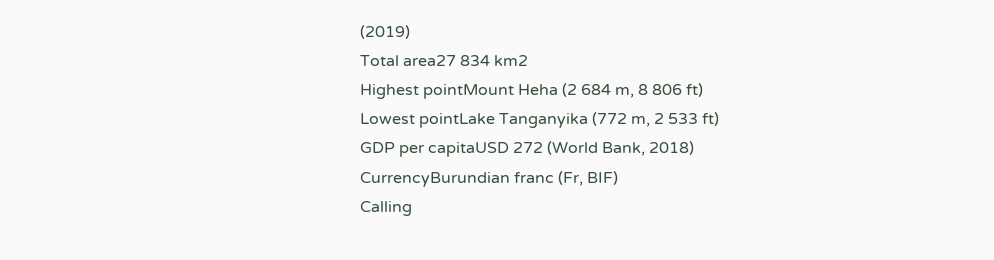(2019)
Total area27 834 km2
Highest pointMount Heha (2 684 m, 8 806 ft)
Lowest pointLake Tanganyika (772 m, 2 533 ft)
GDP per capitaUSD 272 (World Bank, 2018)
CurrencyBurundian franc (Fr, BIF)
Calling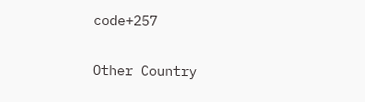code+257

Other Country